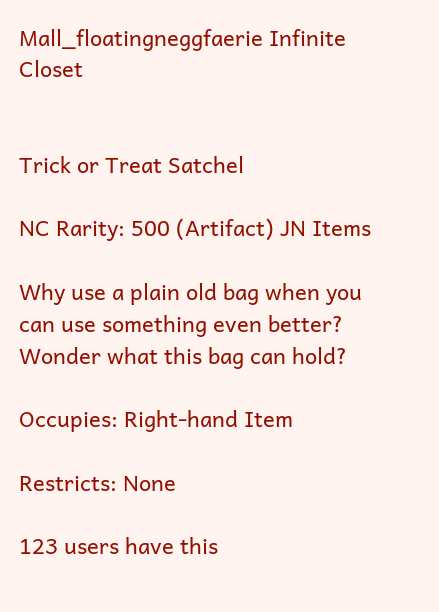Mall_floatingneggfaerie Infinite Closet


Trick or Treat Satchel

NC Rarity: 500 (Artifact) JN Items

Why use a plain old bag when you can use something even better? Wonder what this bag can hold?

Occupies: Right-hand Item

Restricts: None

123 users have this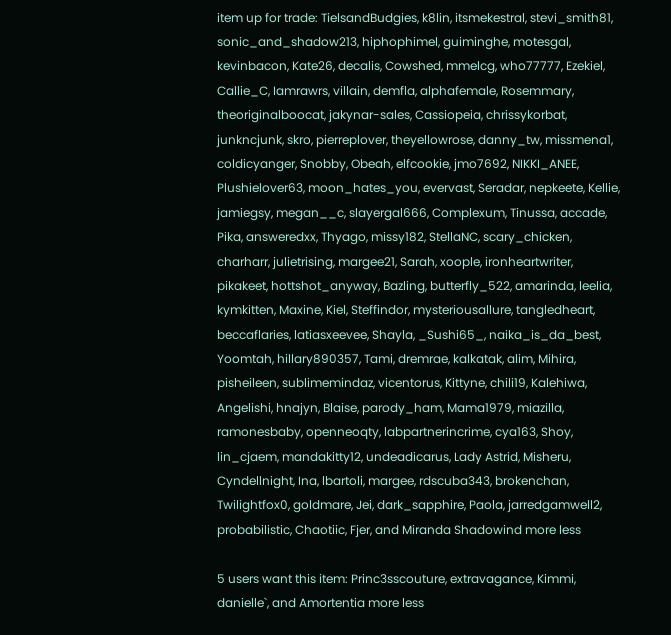item up for trade: TielsandBudgies, k8lin, itsmekestral, stevi_smith81, sonic_and_shadow213, hiphophimel, guiminghe, motesgal, kevinbacon, Kate26, decalis, Cowshed, mmelcg, who77777, Ezekiel, Callie_C, Iamrawrs, villain, demfla, alphafemale, Rosemmary, theoriginalboocat, jakynar-sales, Cassiopeia, chrissykorbat, junkncjunk, skro, pierreplover, theyellowrose, danny_tw, missmena1, coldicyanger, Snobby, Obeah, elfcookie, jmo7692, NIKKI_ANEE, Plushielover63, moon_hates_you, evervast, Seradar, nepkeete, Kellie, jamiegsy, megan__c, slayergal666, Complexum, Tinussa, accade, Pika, answeredxx, Thyago, missy182, StellaNC, scary_chicken, charharr, julietrising, margee21, Sarah, xoople, ironheartwriter, pikakeet, hottshot_anyway, Bazling, butterfly_522, amarinda, leelia, kymkitten, Maxine, Kiel, Steffindor, mysteriousallure, tangledheart, beccaflaries, latiasxeevee, Shayla, _Sushi65_, naika_is_da_best, Yoomtah, hillary890357, Tami, dremrae, kalkatak, alim, Mihira, pisheileen, sublimemindaz, vicentorus, Kittyne, chili19, Kalehiwa, Angelishi, hnajyn, Blaise, parody_ham, Mama1979, miazilla, ramonesbaby, openneoqty, labpartnerincrime, cya163, Shoy, lin_cjaem, mandakitty12, undeadicarus, Lady Astrid, Misheru, Cyndellnight, Ina, lbartoli, margee, rdscuba343, brokenchan, Twilightfox0, goldmare, Jei, dark_sapphire, Paola, jarredgamwell2, probabilistic, Chaotiic, Fjer, and Miranda Shadowind more less

5 users want this item: Princ3sscouture, extravagance, Kimmi, danielle`, and Amortentia more less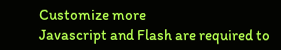Customize more
Javascript and Flash are required to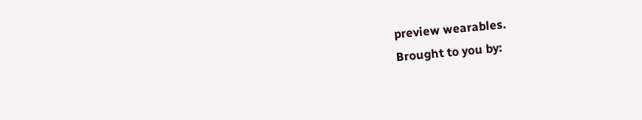preview wearables.
Brought to you by: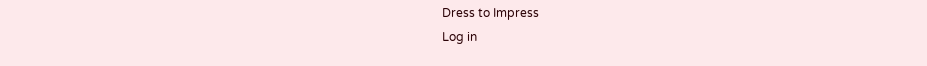Dress to Impress
Log in